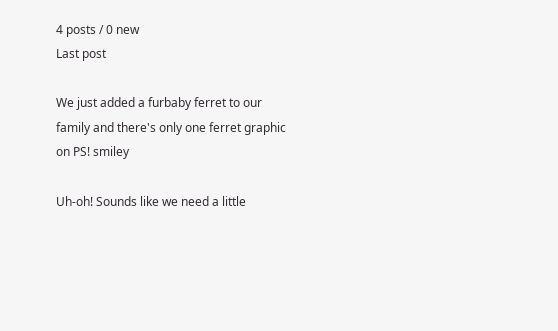4 posts / 0 new
Last post

We just added a furbaby ferret to our family and there's only one ferret graphic on PS! smiley

Uh-oh! Sounds like we need a little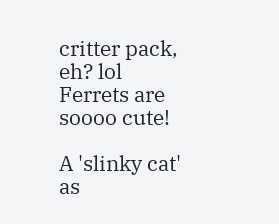critter pack, eh? lol Ferrets are soooo cute!

A 'slinky cat' as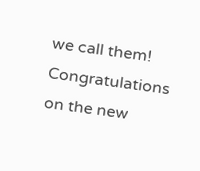we call them! Congratulations on the new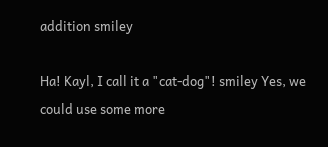addition smiley

Ha! Kayl, I call it a "cat-dog"! smiley Yes, we could use some more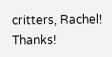critters, Rachel! Thanks!